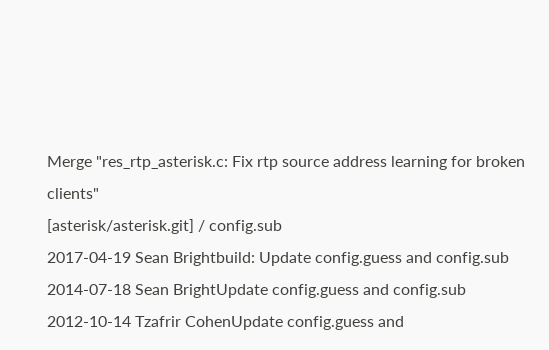Merge "res_rtp_asterisk.c: Fix rtp source address learning for broken clients"
[asterisk/asterisk.git] / config.sub
2017-04-19 Sean Brightbuild: Update config.guess and config.sub
2014-07-18 Sean BrightUpdate config.guess and config.sub
2012-10-14 Tzafrir CohenUpdate config.guess and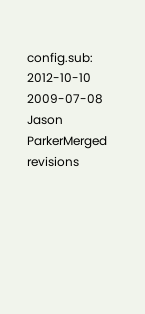config.sub: 2012-10-10
2009-07-08 Jason ParkerMerged revisions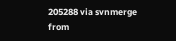205288 via svnmerge from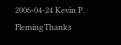2006-04-24 Kevin P. FlemingThanks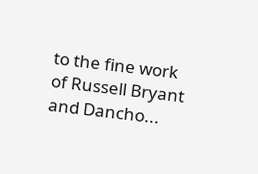to the fine work of Russell Bryant and Dancho...